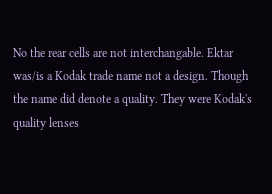No the rear cells are not interchangable. Ektar was/is a Kodak trade name not a design. Though the name did denote a quality. They were Kodak's quality lenses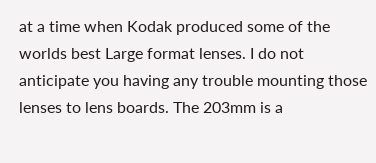at a time when Kodak produced some of the worlds best Large format lenses. I do not anticipate you having any trouble mounting those lenses to lens boards. The 203mm is a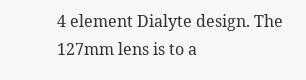4 element Dialyte design. The 127mm lens is to a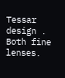Tessar design . Both fine lenses.